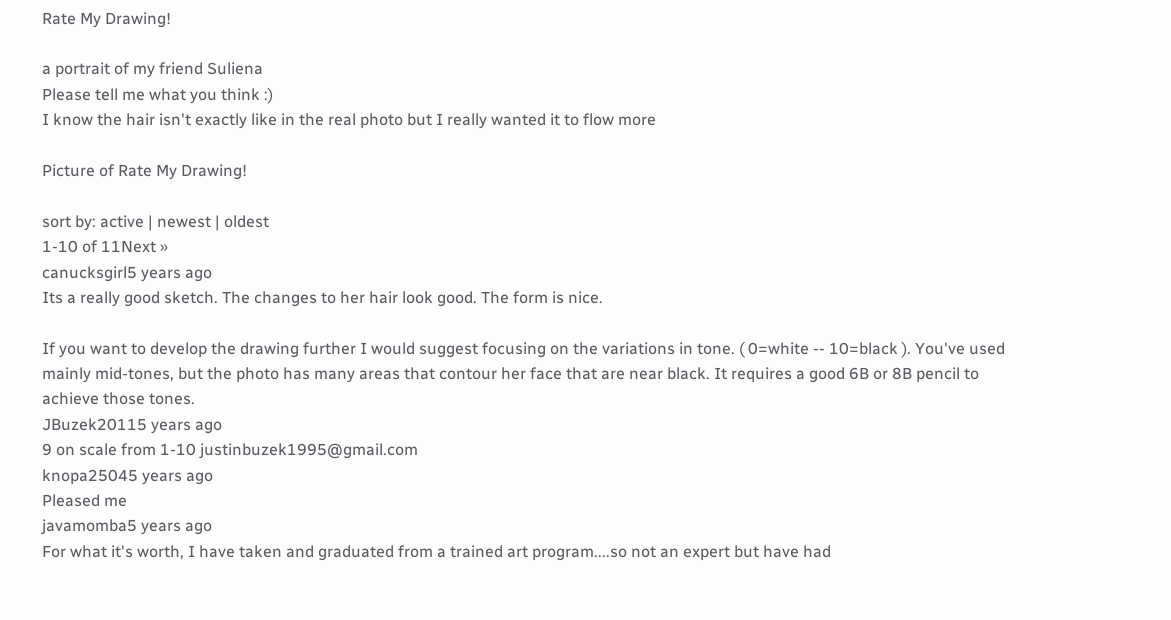Rate My Drawing!

a portrait of my friend Suliena
Please tell me what you think :)
I know the hair isn't exactly like in the real photo but I really wanted it to flow more

Picture of Rate My Drawing!

sort by: active | newest | oldest
1-10 of 11Next »
canucksgirl5 years ago
Its a really good sketch. The changes to her hair look good. The form is nice.

If you want to develop the drawing further I would suggest focusing on the variations in tone. ( 0=white -- 10=black ). You've used mainly mid-tones, but the photo has many areas that contour her face that are near black. It requires a good 6B or 8B pencil to achieve those tones.
JBuzek20115 years ago
9 on scale from 1-10 justinbuzek1995@gmail.com
knopa25045 years ago
Pleased me
javamomba5 years ago
For what it's worth, I have taken and graduated from a trained art program....so not an expert but have had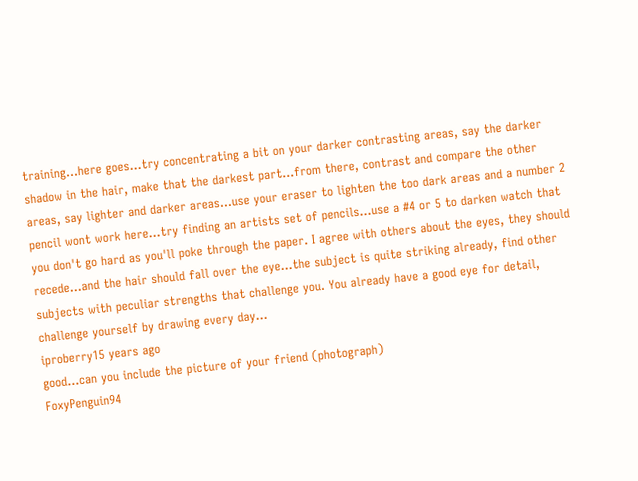training...here goes...try concentrating a bit on your darker contrasting areas, say the darker shadow in the hair, make that the darkest part...from there, contrast and compare the other areas, say lighter and darker areas...use your eraser to lighten the too dark areas and a number 2 pencil wont work here...try finding an artists set of pencils...use a #4 or 5 to darken watch that you don't go hard as you'll poke through the paper. I agree with others about the eyes, they should recede...and the hair should fall over the eye...the subject is quite striking already, find other subjects with peculiar strengths that challenge you. You already have a good eye for detail, challenge yourself by drawing every day...
iproberry15 years ago
good...can you include the picture of your friend (photograph)
FoxyPenguin94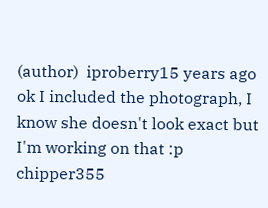(author)  iproberry15 years ago
ok I included the photograph, I know she doesn't look exact but I'm working on that :p
chipper355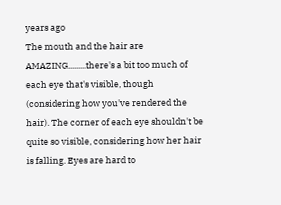years ago
The mouth and the hair are AMAZING.........there's a bit too much of each eye that's visible, though (considering how you've rendered the hair). The corner of each eye shouldn't be quite so visible, considering how her hair is falling. Eyes are hard to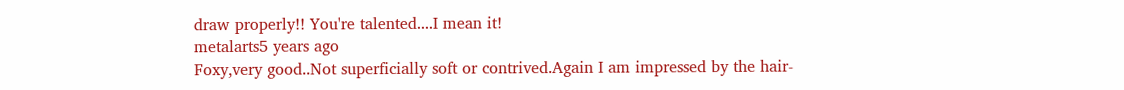draw properly!! You're talented....I mean it!
metalarts5 years ago
Foxy,very good..Not superficially soft or contrived.Again I am impressed by the hair-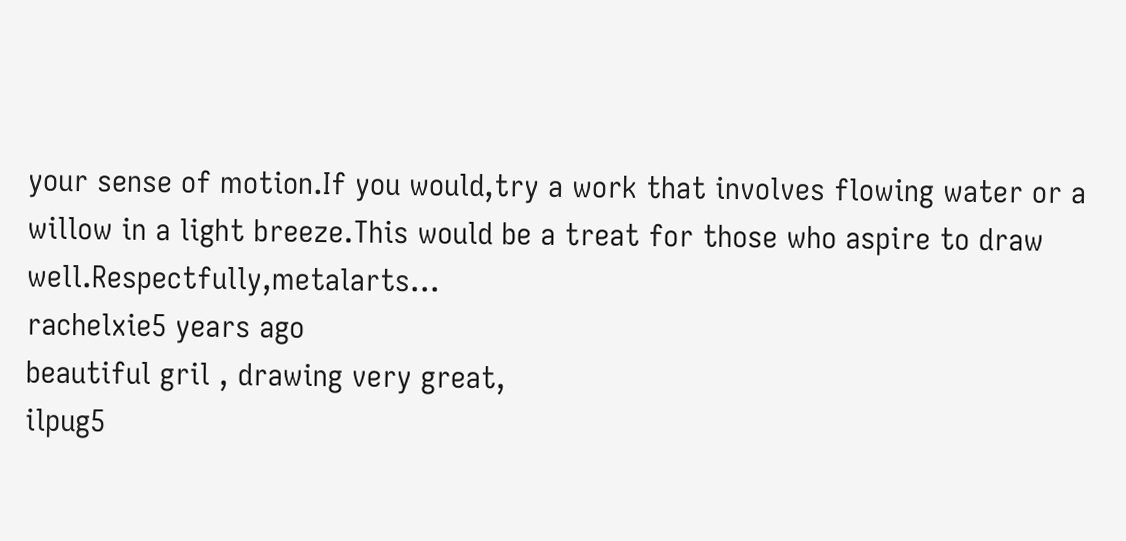your sense of motion.If you would,try a work that involves flowing water or a willow in a light breeze.This would be a treat for those who aspire to draw well.Respectfully,metalarts...
rachelxie5 years ago
beautiful gril , drawing very great,
ilpug5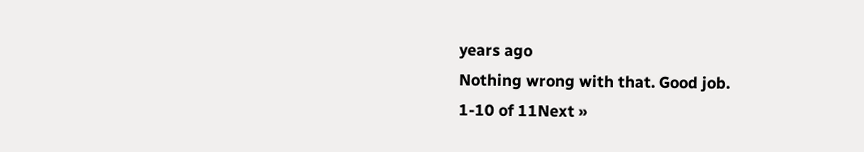years ago
Nothing wrong with that. Good job.
1-10 of 11Next »